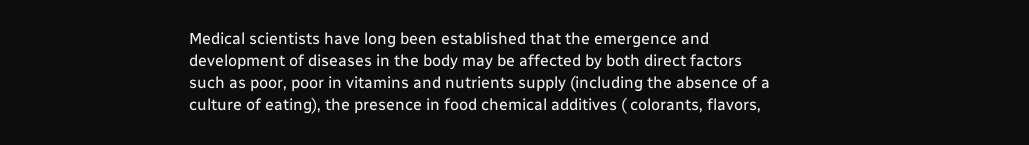Medical scientists have long been established that the emergence and development of diseases in the body may be affected by both direct factors such as poor, poor in vitamins and nutrients supply (including the absence of a culture of eating), the presence in food chemical additives ( colorants, flavors,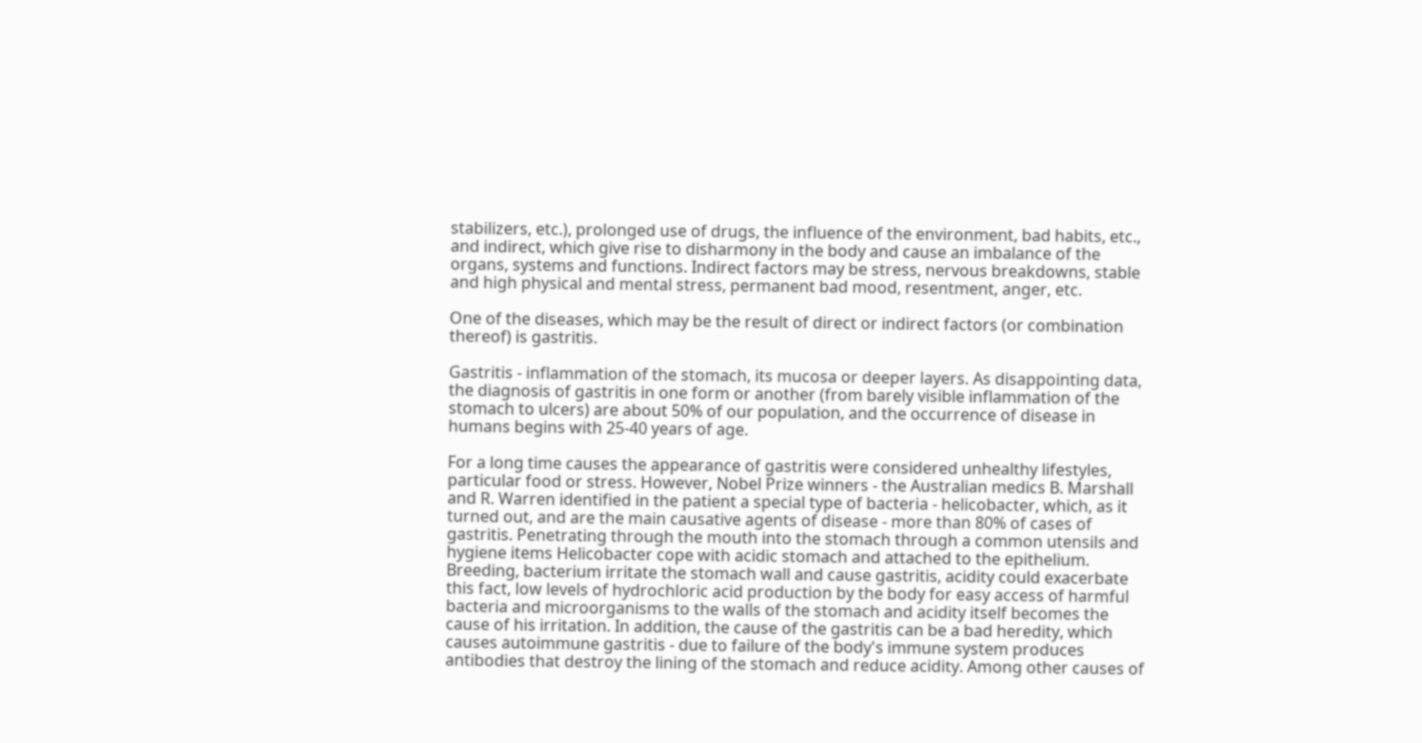stabilizers, etc.), prolonged use of drugs, the influence of the environment, bad habits, etc., and indirect, which give rise to disharmony in the body and cause an imbalance of the organs, systems and functions. Indirect factors may be stress, nervous breakdowns, stable and high physical and mental stress, permanent bad mood, resentment, anger, etc.

One of the diseases, which may be the result of direct or indirect factors (or combination thereof) is gastritis.

Gastritis - inflammation of the stomach, its mucosa or deeper layers. As disappointing data, the diagnosis of gastritis in one form or another (from barely visible inflammation of the stomach to ulcers) are about 50% of our population, and the occurrence of disease in humans begins with 25-40 years of age.

For a long time causes the appearance of gastritis were considered unhealthy lifestyles, particular food or stress. However, Nobel Prize winners - the Australian medics B. Marshall and R. Warren identified in the patient a special type of bacteria - helicobacter, which, as it turned out, and are the main causative agents of disease - more than 80% of cases of gastritis. Penetrating through the mouth into the stomach through a common utensils and hygiene items Helicobacter cope with acidic stomach and attached to the epithelium. Breeding, bacterium irritate the stomach wall and cause gastritis, acidity could exacerbate this fact, low levels of hydrochloric acid production by the body for easy access of harmful bacteria and microorganisms to the walls of the stomach and acidity itself becomes the cause of his irritation. In addition, the cause of the gastritis can be a bad heredity, which causes autoimmune gastritis - due to failure of the body's immune system produces antibodies that destroy the lining of the stomach and reduce acidity. Among other causes of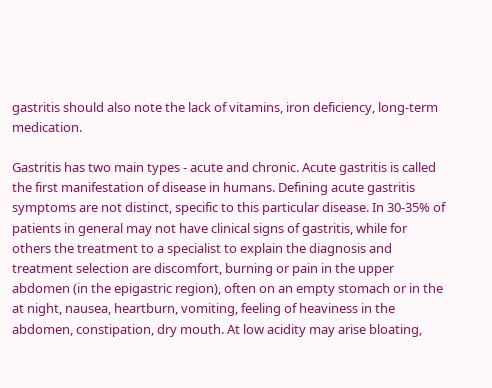gastritis should also note the lack of vitamins, iron deficiency, long-term medication.

Gastritis has two main types - acute and chronic. Acute gastritis is called the first manifestation of disease in humans. Defining acute gastritis symptoms are not distinct, specific to this particular disease. In 30-35% of patients in general may not have clinical signs of gastritis, while for others the treatment to a specialist to explain the diagnosis and treatment selection are discomfort, burning or pain in the upper abdomen (in the epigastric region), often on an empty stomach or in the at night, nausea, heartburn, vomiting, feeling of heaviness in the abdomen, constipation, dry mouth. At low acidity may arise bloating,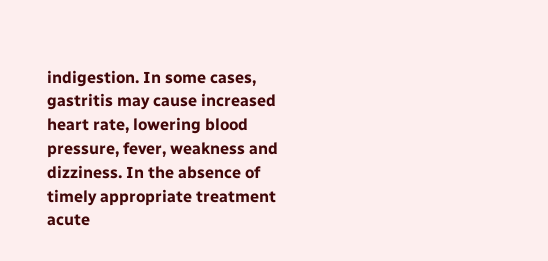indigestion. In some cases, gastritis may cause increased heart rate, lowering blood pressure, fever, weakness and dizziness. In the absence of timely appropriate treatment acute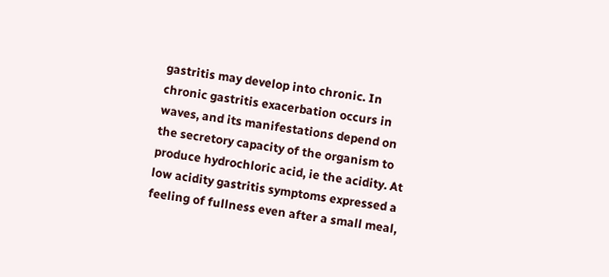gastritis may develop into chronic. In chronic gastritis exacerbation occurs in waves, and its manifestations depend on the secretory capacity of the organism to produce hydrochloric acid, ie the acidity. At low acidity gastritis symptoms expressed a feeling of fullness even after a small meal,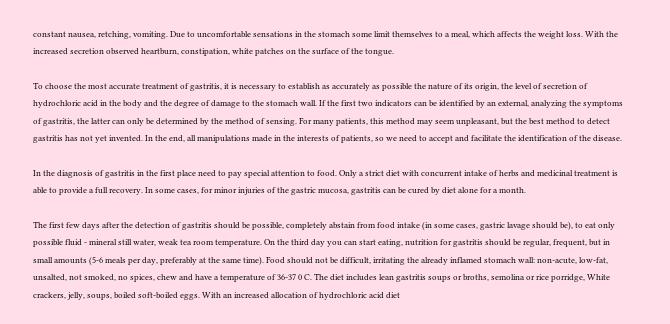constant nausea, retching, vomiting. Due to uncomfortable sensations in the stomach some limit themselves to a meal, which affects the weight loss. With the increased secretion observed heartburn, constipation, white patches on the surface of the tongue.

To choose the most accurate treatment of gastritis, it is necessary to establish as accurately as possible the nature of its origin, the level of secretion of hydrochloric acid in the body and the degree of damage to the stomach wall. If the first two indicators can be identified by an external, analyzing the symptoms of gastritis, the latter can only be determined by the method of sensing. For many patients, this method may seem unpleasant, but the best method to detect gastritis has not yet invented. In the end, all manipulations made in the interests of patients, so we need to accept and facilitate the identification of the disease.

In the diagnosis of gastritis in the first place need to pay special attention to food. Only a strict diet with concurrent intake of herbs and medicinal treatment is able to provide a full recovery. In some cases, for minor injuries of the gastric mucosa, gastritis can be cured by diet alone for a month.

The first few days after the detection of gastritis should be possible, completely abstain from food intake (in some cases, gastric lavage should be), to eat only possible fluid - mineral still water, weak tea room temperature. On the third day you can start eating, nutrition for gastritis should be regular, frequent, but in small amounts (5-6 meals per day, preferably at the same time). Food should not be difficult, irritating the already inflamed stomach wall: non-acute, low-fat, unsalted, not smoked, no spices, chew and have a temperature of 36-37 0 C. The diet includes lean gastritis soups or broths, semolina or rice porridge, White crackers, jelly, soups, boiled soft-boiled eggs. With an increased allocation of hydrochloric acid diet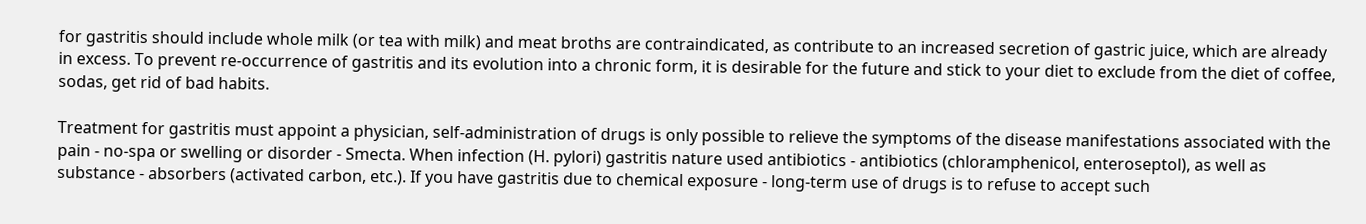for gastritis should include whole milk (or tea with milk) and meat broths are contraindicated, as contribute to an increased secretion of gastric juice, which are already in excess. To prevent re-occurrence of gastritis and its evolution into a chronic form, it is desirable for the future and stick to your diet to exclude from the diet of coffee, sodas, get rid of bad habits.

Treatment for gastritis must appoint a physician, self-administration of drugs is only possible to relieve the symptoms of the disease manifestations associated with the pain - no-spa or swelling or disorder - Smecta. When infection (H. pylori) gastritis nature used antibiotics - antibiotics (chloramphenicol, enteroseptol), as well as substance - absorbers (activated carbon, etc.). If you have gastritis due to chemical exposure - long-term use of drugs is to refuse to accept such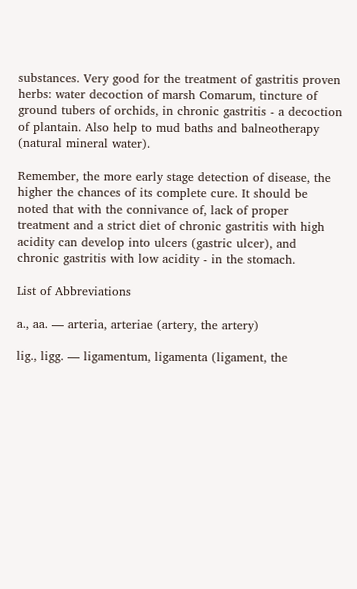substances. Very good for the treatment of gastritis proven herbs: water decoction of marsh Comarum, tincture of ground tubers of orchids, in chronic gastritis - a decoction of plantain. Also help to mud baths and balneotherapy (natural mineral water).

Remember, the more early stage detection of disease, the higher the chances of its complete cure. It should be noted that with the connivance of, lack of proper treatment and a strict diet of chronic gastritis with high acidity can develop into ulcers (gastric ulcer), and chronic gastritis with low acidity - in the stomach.

List of Abbreviations

a., aa. — arteria, arteriae (artery, the artery)

lig., ligg. — ligamentum, ligamenta (ligament, the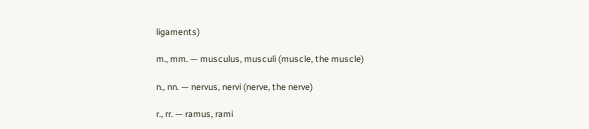ligaments)

m., mm. — musculus, musculi (muscle, the muscle)

n., nn. — nervus, nervi (nerve, the nerve)

r., rr. — ramus, rami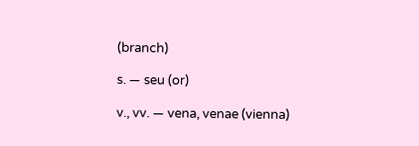(branch)

s. — seu (or)

v., vv. — vena, venae (vienna)